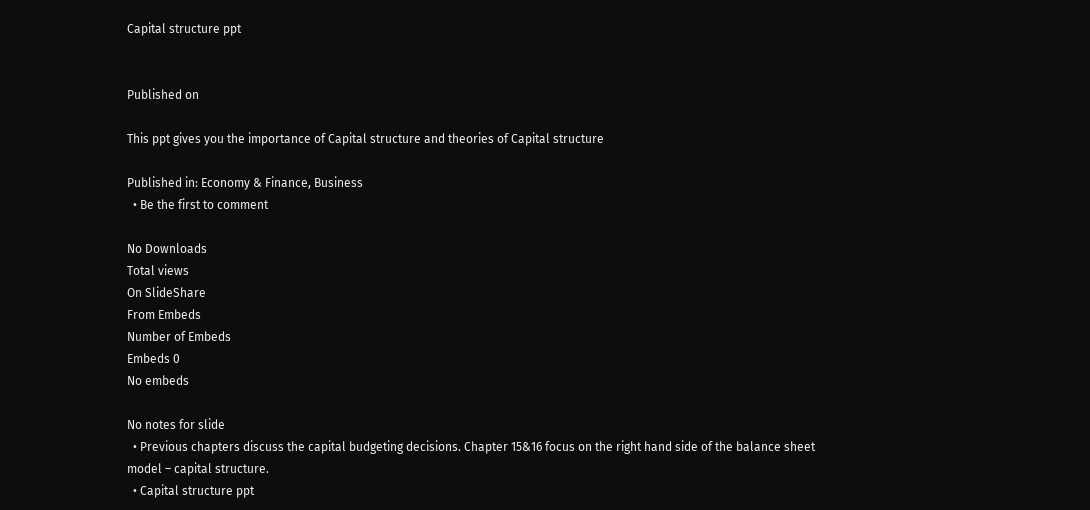Capital structure ppt


Published on

This ppt gives you the importance of Capital structure and theories of Capital structure

Published in: Economy & Finance, Business
  • Be the first to comment

No Downloads
Total views
On SlideShare
From Embeds
Number of Embeds
Embeds 0
No embeds

No notes for slide
  • Previous chapters discuss the capital budgeting decisions. Chapter 15&16 focus on the right hand side of the balance sheet model – capital structure.
  • Capital structure ppt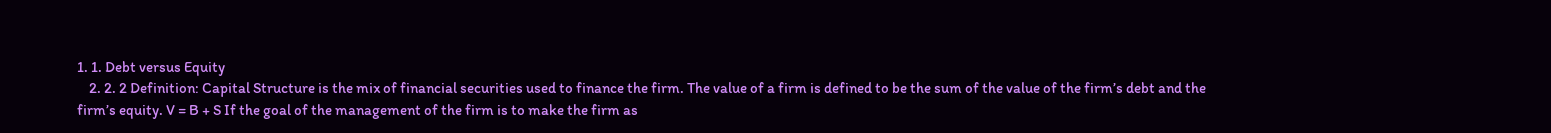1. 1. Debt versus Equity
    2. 2. 2 Definition: Capital Structure is the mix of financial securities used to finance the firm. The value of a firm is defined to be the sum of the value of the firm’s debt and the firm’s equity. V = B + S If the goal of the management of the firm is to make the firm as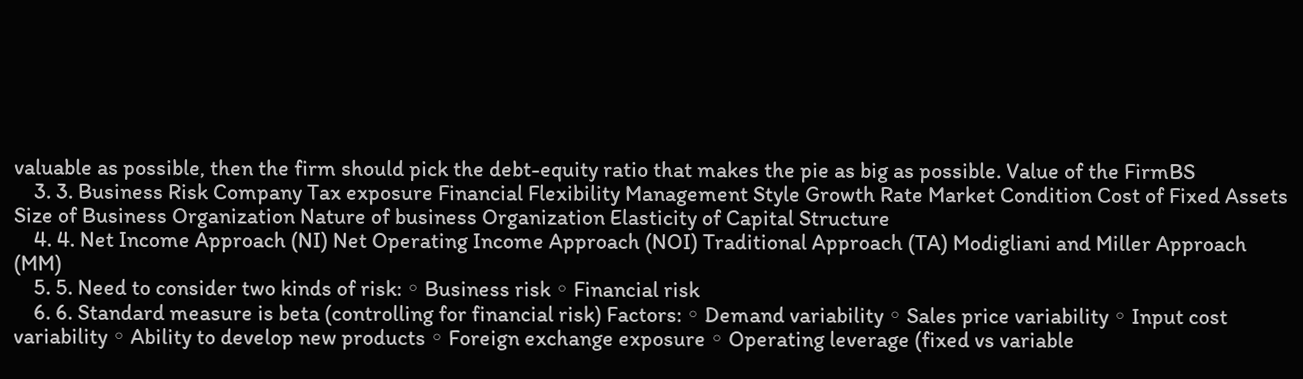valuable as possible, then the firm should pick the debt-equity ratio that makes the pie as big as possible. Value of the FirmBS
    3. 3. Business Risk Company Tax exposure Financial Flexibility Management Style Growth Rate Market Condition Cost of Fixed Assets Size of Business Organization Nature of business Organization Elasticity of Capital Structure
    4. 4. Net Income Approach (NI) Net Operating Income Approach (NOI) Traditional Approach (TA) Modigliani and Miller Approach (MM)
    5. 5. Need to consider two kinds of risk: ◦ Business risk ◦ Financial risk
    6. 6. Standard measure is beta (controlling for financial risk) Factors: ◦ Demand variability ◦ Sales price variability ◦ Input cost variability ◦ Ability to develop new products ◦ Foreign exchange exposure ◦ Operating leverage (fixed vs variable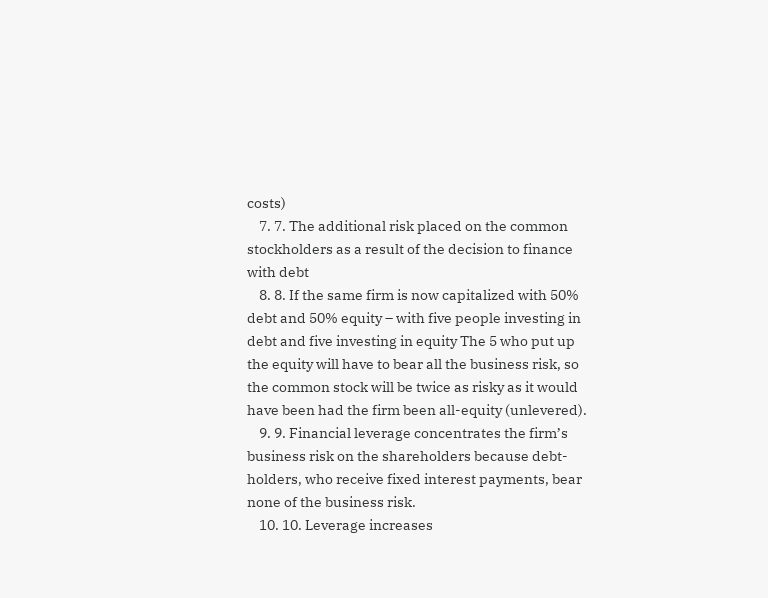costs)
    7. 7. The additional risk placed on the common stockholders as a result of the decision to finance with debt
    8. 8. If the same firm is now capitalized with 50% debt and 50% equity – with five people investing in debt and five investing in equity The 5 who put up the equity will have to bear all the business risk, so the common stock will be twice as risky as it would have been had the firm been all-equity (unlevered).
    9. 9. Financial leverage concentrates the firm’s business risk on the shareholders because debt- holders, who receive fixed interest payments, bear none of the business risk.
    10. 10. Leverage increases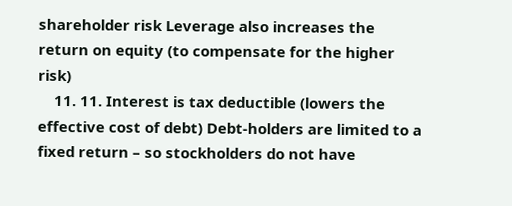shareholder risk Leverage also increases the return on equity (to compensate for the higher risk)
    11. 11. Interest is tax deductible (lowers the effective cost of debt) Debt-holders are limited to a fixed return – so stockholders do not have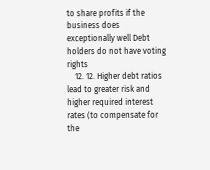to share profits if the business does exceptionally well Debt holders do not have voting rights
    12. 12. Higher debt ratios lead to greater risk and higher required interest rates (to compensate for the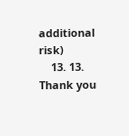additional risk)
    13. 13. Thank you